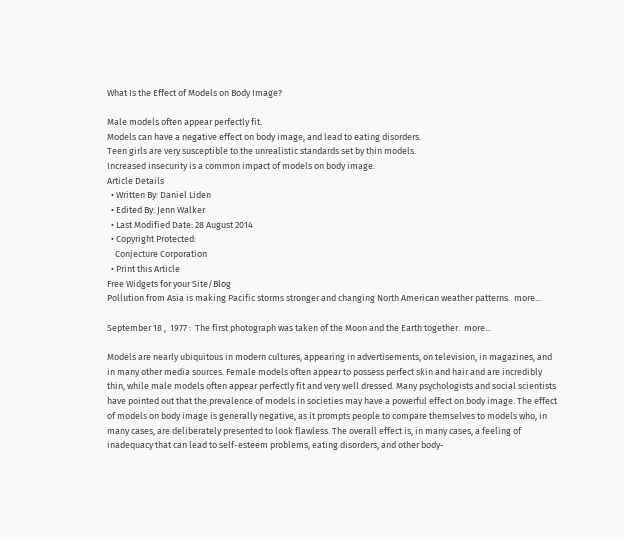What Is the Effect of Models on Body Image?

Male models often appear perfectly fit.
Models can have a negative effect on body image, and lead to eating disorders.
Teen girls are very susceptible to the unrealistic standards set by thin models.
Increased insecurity is a common impact of models on body image.
Article Details
  • Written By: Daniel Liden
  • Edited By: Jenn Walker
  • Last Modified Date: 28 August 2014
  • Copyright Protected:
    Conjecture Corporation
  • Print this Article
Free Widgets for your Site/Blog
Pollution from Asia is making Pacific storms stronger and changing North American weather patterns.  more...

September 18 ,  1977 :  The first photograph was taken of the Moon and the Earth together.  more...

Models are nearly ubiquitous in modern cultures, appearing in advertisements, on television, in magazines, and in many other media sources. Female models often appear to possess perfect skin and hair and are incredibly thin, while male models often appear perfectly fit and very well dressed. Many psychologists and social scientists have pointed out that the prevalence of models in societies may have a powerful effect on body image. The effect of models on body image is generally negative, as it prompts people to compare themselves to models who, in many cases, are deliberately presented to look flawless. The overall effect is, in many cases, a feeling of inadequacy that can lead to self-esteem problems, eating disorders, and other body-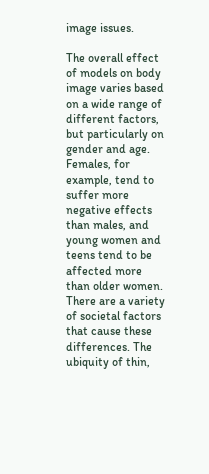image issues.

The overall effect of models on body image varies based on a wide range of different factors, but particularly on gender and age. Females, for example, tend to suffer more negative effects than males, and young women and teens tend to be affected more than older women. There are a variety of societal factors that cause these differences. The ubiquity of thin,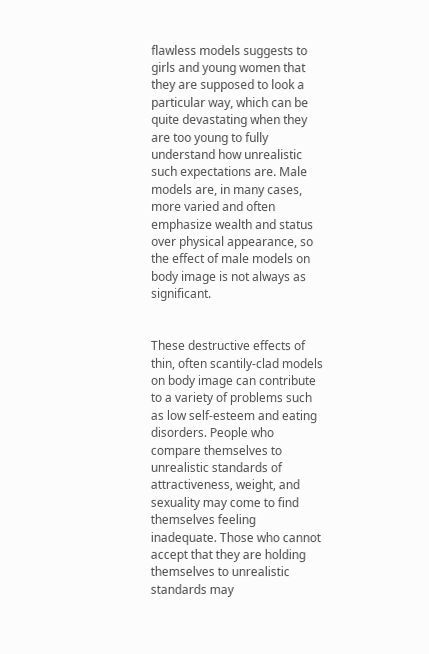flawless models suggests to girls and young women that they are supposed to look a particular way, which can be quite devastating when they are too young to fully understand how unrealistic such expectations are. Male models are, in many cases, more varied and often emphasize wealth and status over physical appearance, so the effect of male models on body image is not always as significant.


These destructive effects of thin, often scantily-clad models on body image can contribute to a variety of problems such as low self-esteem and eating disorders. People who compare themselves to unrealistic standards of attractiveness, weight, and sexuality may come to find themselves feeling inadequate. Those who cannot accept that they are holding themselves to unrealistic standards may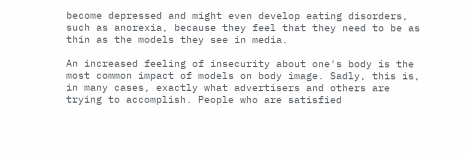become depressed and might even develop eating disorders, such as anorexia, because they feel that they need to be as thin as the models they see in media.

An increased feeling of insecurity about one's body is the most common impact of models on body image. Sadly, this is, in many cases, exactly what advertisers and others are trying to accomplish. People who are satisfied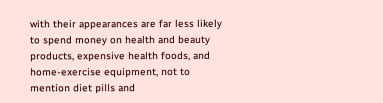with their appearances are far less likely to spend money on health and beauty products, expensive health foods, and home-exercise equipment, not to mention diet pills and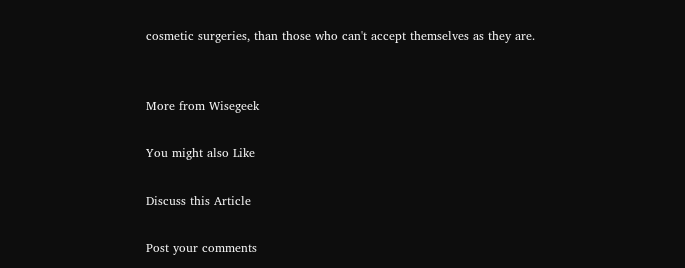cosmetic surgeries, than those who can't accept themselves as they are.


More from Wisegeek

You might also Like

Discuss this Article

Post your comments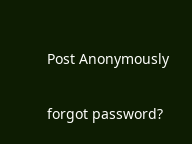Post Anonymously


forgot password?